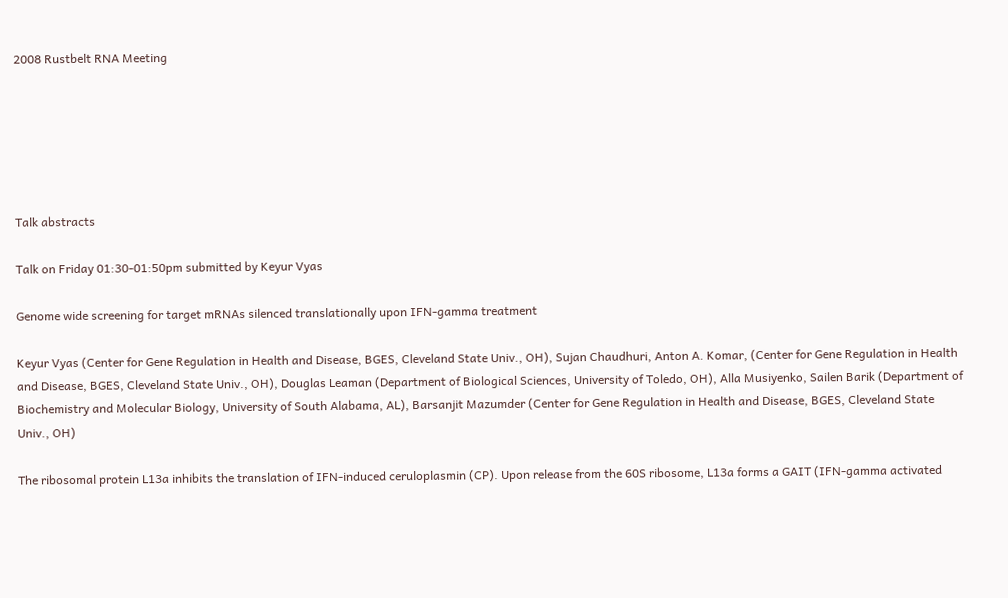2008 Rustbelt RNA Meeting






Talk abstracts

Talk on Friday 01:30-01:50pm submitted by Keyur Vyas

Genome wide screening for target mRNAs silenced translationally upon IFN-gamma treatment

Keyur Vyas (Center for Gene Regulation in Health and Disease, BGES, Cleveland State Univ., OH), Sujan Chaudhuri, Anton A. Komar, (Center for Gene Regulation in Health and Disease, BGES, Cleveland State Univ., OH), Douglas Leaman (Department of Biological Sciences, University of Toledo, OH), Alla Musiyenko, Sailen Barik (Department of Biochemistry and Molecular Biology, University of South Alabama, AL), Barsanjit Mazumder (Center for Gene Regulation in Health and Disease, BGES, Cleveland State Univ., OH)

The ribosomal protein L13a inhibits the translation of IFN-induced ceruloplasmin (CP). Upon release from the 60S ribosome, L13a forms a GAIT (IFN-gamma activated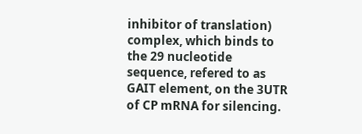inhibitor of translation) complex, which binds to the 29 nucleotide sequence, refered to as GAIT element, on the 3UTR of CP mRNA for silencing.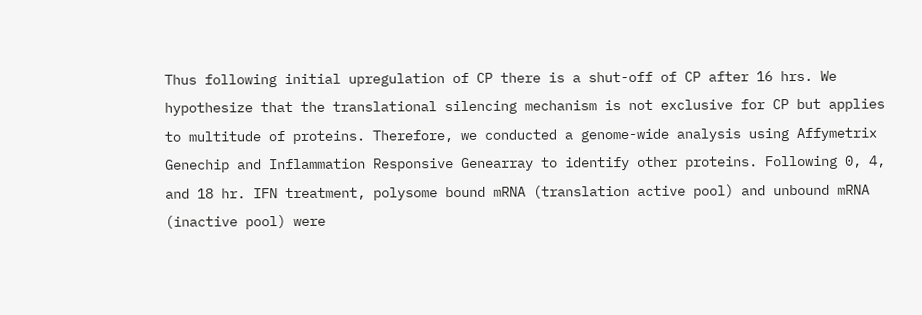Thus following initial upregulation of CP there is a shut-off of CP after 16 hrs. We hypothesize that the translational silencing mechanism is not exclusive for CP but applies to multitude of proteins. Therefore, we conducted a genome-wide analysis using Affymetrix Genechip and Inflammation Responsive Genearray to identify other proteins. Following 0, 4, and 18 hr. IFN treatment, polysome bound mRNA (translation active pool) and unbound mRNA (inactive pool) were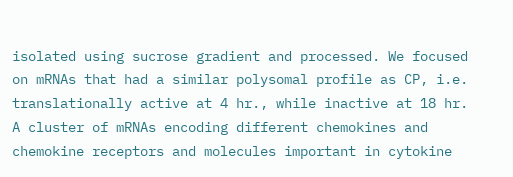isolated using sucrose gradient and processed. We focused on mRNAs that had a similar polysomal profile as CP, i.e. translationally active at 4 hr., while inactive at 18 hr. A cluster of mRNAs encoding different chemokines and chemokine receptors and molecules important in cytokine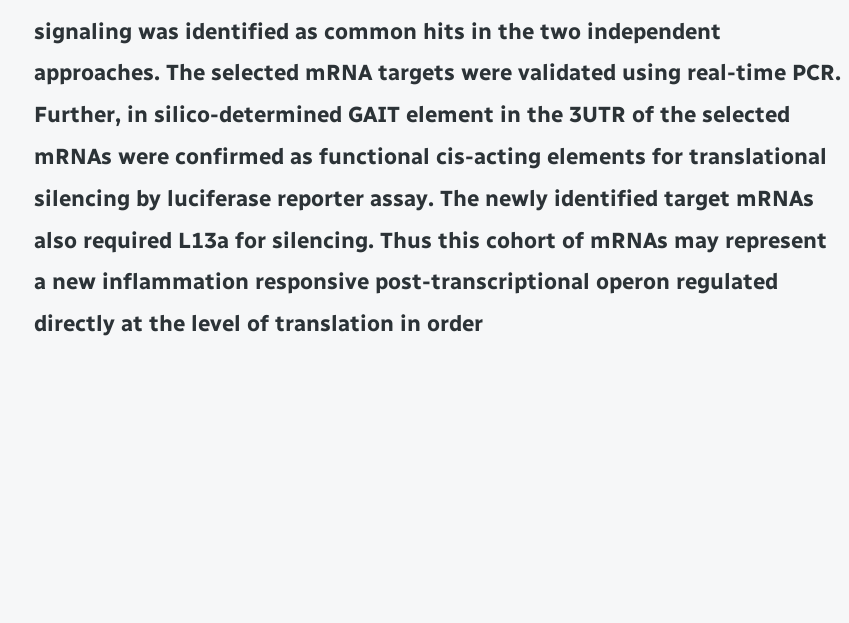signaling was identified as common hits in the two independent approaches. The selected mRNA targets were validated using real-time PCR. Further, in silico-determined GAIT element in the 3UTR of the selected mRNAs were confirmed as functional cis-acting elements for translational silencing by luciferase reporter assay. The newly identified target mRNAs also required L13a for silencing. Thus this cohort of mRNAs may represent a new inflammation responsive post-transcriptional operon regulated directly at the level of translation in order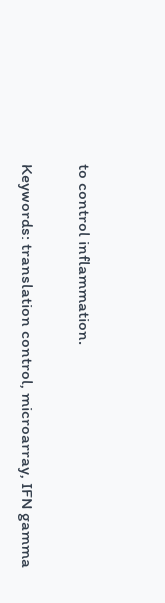to control inflammation.

Keywords: translation control, microarray, IFN gamma